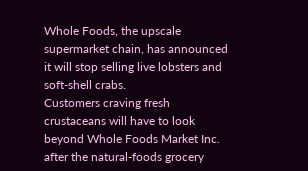Whole Foods, the upscale supermarket chain, has announced it will stop selling live lobsters and soft-shell crabs.
Customers craving fresh crustaceans will have to look beyond Whole Foods Market Inc. after the natural-foods grocery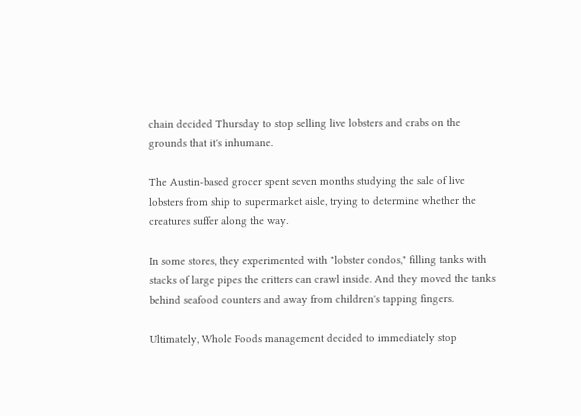chain decided Thursday to stop selling live lobsters and crabs on the grounds that it's inhumane.

The Austin-based grocer spent seven months studying the sale of live lobsters from ship to supermarket aisle, trying to determine whether the creatures suffer along the way.

In some stores, they experimented with "lobster condos," filling tanks with stacks of large pipes the critters can crawl inside. And they moved the tanks behind seafood counters and away from children's tapping fingers.

Ultimately, Whole Foods management decided to immediately stop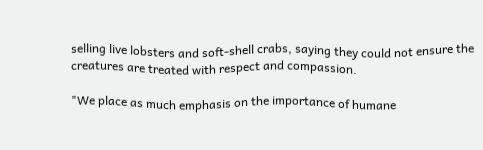selling live lobsters and soft-shell crabs, saying they could not ensure the creatures are treated with respect and compassion.

"We place as much emphasis on the importance of humane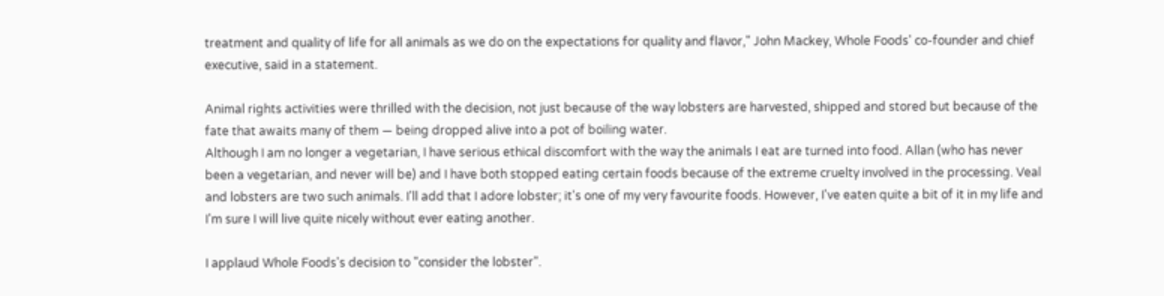treatment and quality of life for all animals as we do on the expectations for quality and flavor," John Mackey, Whole Foods' co-founder and chief executive, said in a statement.

Animal rights activities were thrilled with the decision, not just because of the way lobsters are harvested, shipped and stored but because of the fate that awaits many of them — being dropped alive into a pot of boiling water.
Although I am no longer a vegetarian, I have serious ethical discomfort with the way the animals I eat are turned into food. Allan (who has never been a vegetarian, and never will be) and I have both stopped eating certain foods because of the extreme cruelty involved in the processing. Veal and lobsters are two such animals. I'll add that I adore lobster; it's one of my very favourite foods. However, I've eaten quite a bit of it in my life and I'm sure I will live quite nicely without ever eating another.

I applaud Whole Foods's decision to "consider the lobster".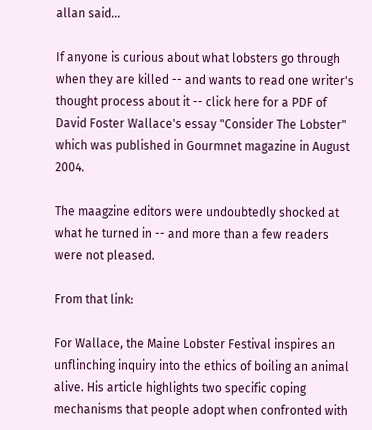allan said...

If anyone is curious about what lobsters go through when they are killed -- and wants to read one writer's thought process about it -- click here for a PDF of David Foster Wallace's essay "Consider The Lobster" which was published in Gourmnet magazine in August 2004.

The maagzine editors were undoubtedly shocked at what he turned in -- and more than a few readers were not pleased.

From that link:

For Wallace, the Maine Lobster Festival inspires an unflinching inquiry into the ethics of boiling an animal alive. His article highlights two specific coping mechanisms that people adopt when confronted with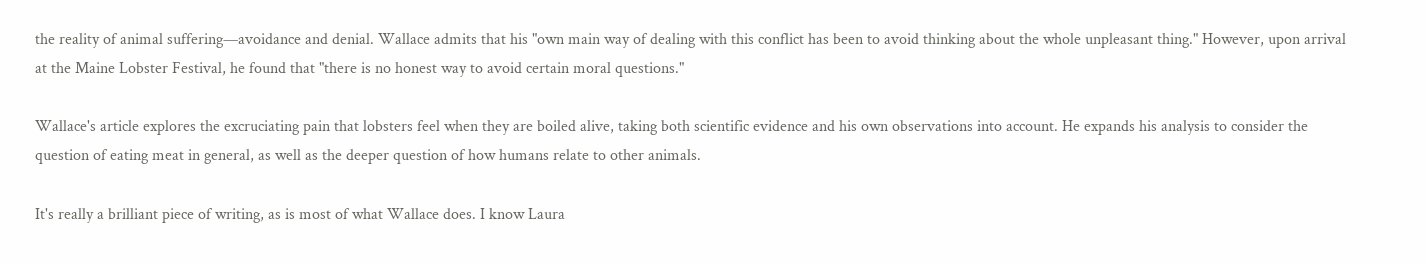the reality of animal suffering—avoidance and denial. Wallace admits that his "own main way of dealing with this conflict has been to avoid thinking about the whole unpleasant thing." However, upon arrival at the Maine Lobster Festival, he found that "there is no honest way to avoid certain moral questions."

Wallace's article explores the excruciating pain that lobsters feel when they are boiled alive, taking both scientific evidence and his own observations into account. He expands his analysis to consider the question of eating meat in general, as well as the deeper question of how humans relate to other animals.

It's really a brilliant piece of writing, as is most of what Wallace does. I know Laura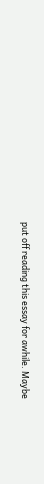put off reading this essay for awhile. Maybe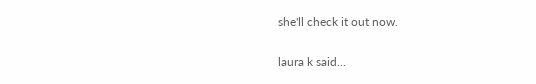she'll check it out now.

laura k said...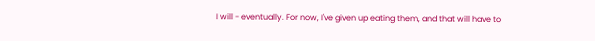I will - eventually. For now, I've given up eating them, and that will have to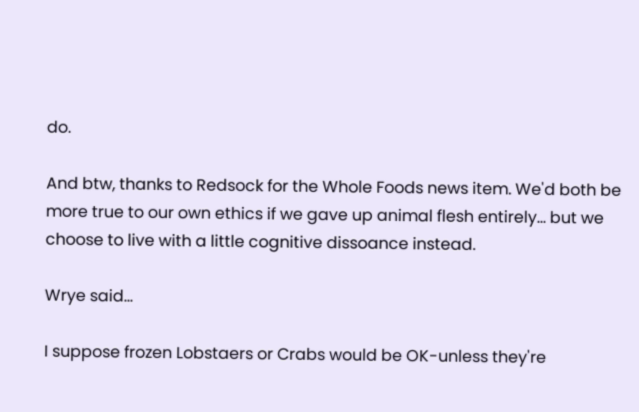do.

And btw, thanks to Redsock for the Whole Foods news item. We'd both be more true to our own ethics if we gave up animal flesh entirely... but we choose to live with a little cognitive dissoance instead.

Wrye said...

I suppose frozen Lobstaers or Crabs would be OK-unless they're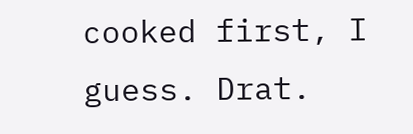cooked first, I guess. Drat.